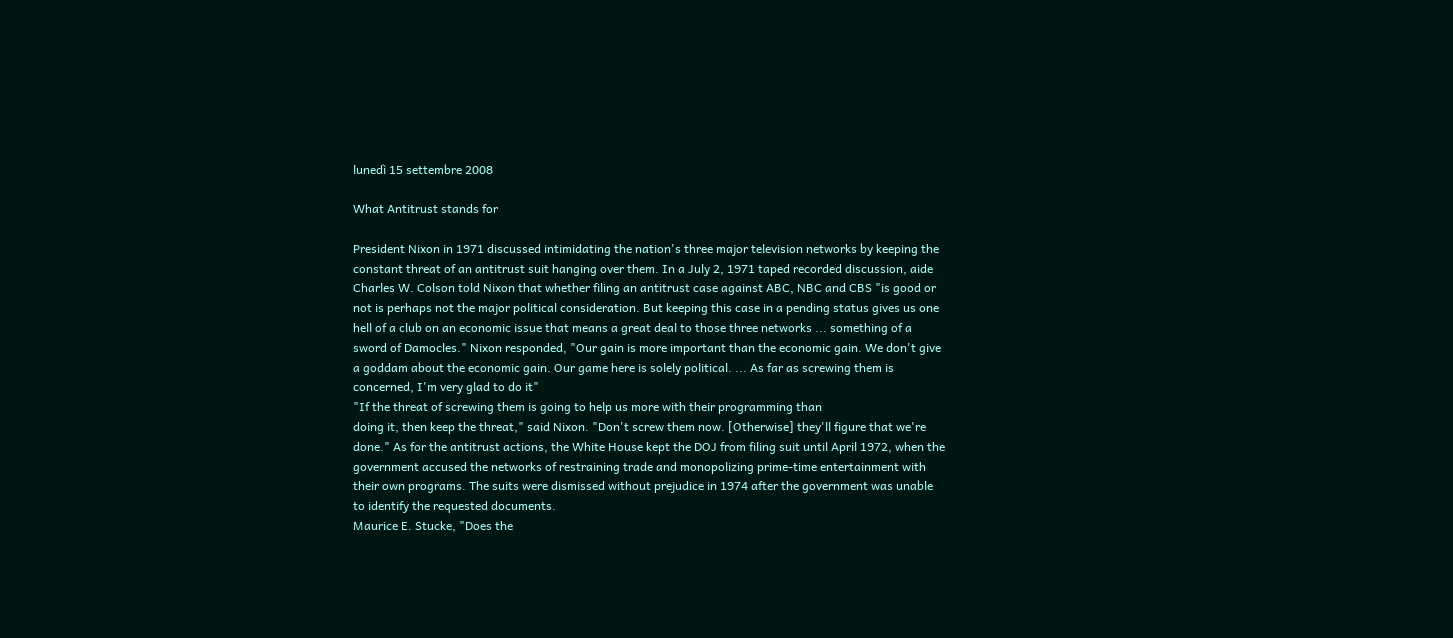lunedì 15 settembre 2008

What Antitrust stands for

President Nixon in 1971 discussed intimidating the nation's three major television networks by keeping the constant threat of an antitrust suit hanging over them. In a July 2, 1971 taped recorded discussion, aide Charles W. Colson told Nixon that whether filing an antitrust case against ABC, NBC and CBS "is good or not is perhaps not the major political consideration. But keeping this case in a pending status gives us one hell of a club on an economic issue that means a great deal to those three networks ... something of a sword of Damocles." Nixon responded, "Our gain is more important than the economic gain. We don't give a goddam about the economic gain. Our game here is solely political. ... As far as screwing them is concerned, I'm very glad to do it"
"If the threat of screwing them is going to help us more with their programming than
doing it, then keep the threat," said Nixon. "Don't screw them now. [Otherwise] they'll figure that we're done." As for the antitrust actions, the White House kept the DOJ from filing suit until April 1972, when the government accused the networks of restraining trade and monopolizing prime-time entertainment with their own programs. The suits were dismissed without prejudice in 1974 after the government was unable to identify the requested documents.
Maurice E. Stucke, "Does the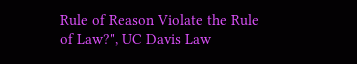Rule of Reason Violate the Rule of Law?", UC Davis Law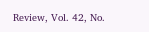Review, Vol. 42, No.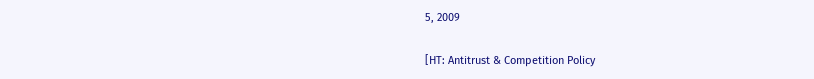5, 2009

[HT: Antitrust & Competition Policy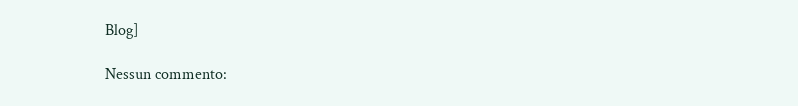Blog]

Nessun commento: